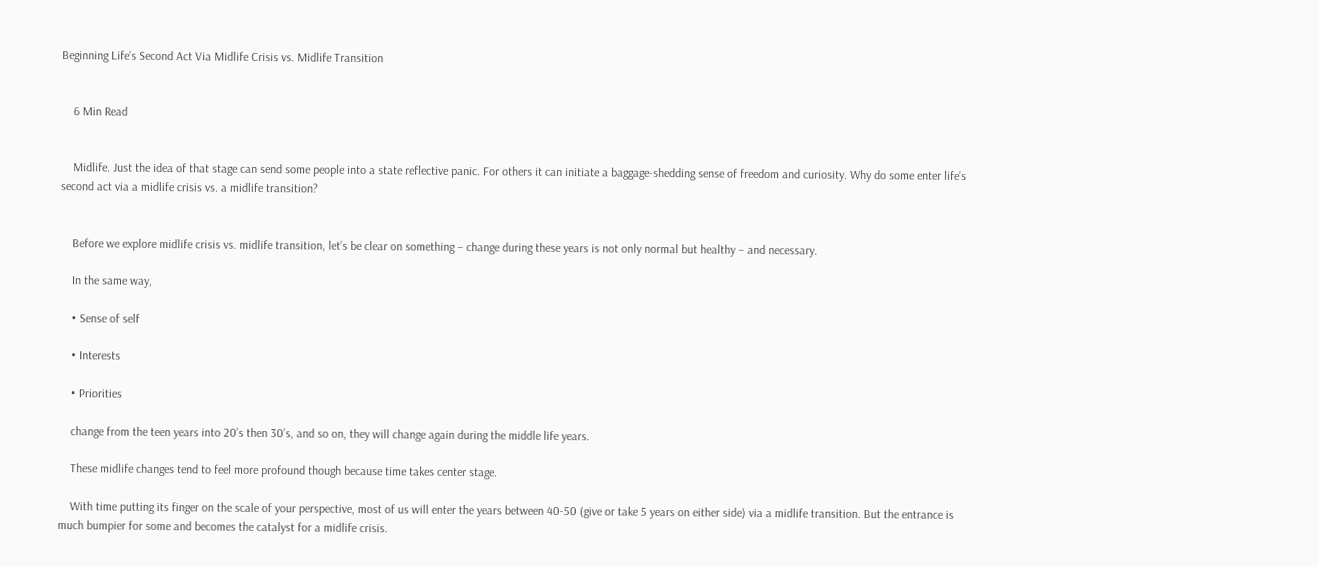Beginning Life’s Second Act Via Midlife Crisis vs. Midlife Transition


    6 Min Read


    Midlife. Just the idea of that stage can send some people into a state reflective panic. For others it can initiate a baggage-shedding sense of freedom and curiosity. Why do some enter life’s second act via a midlife crisis vs. a midlife transition?


    Before we explore midlife crisis vs. midlife transition, let’s be clear on something – change during these years is not only normal but healthy – and necessary.

    In the same way,

    • Sense of self

    • Interests

    • Priorities

    change from the teen years into 20’s then 30’s, and so on, they will change again during the middle life years.

    These midlife changes tend to feel more profound though because time takes center stage.

    With time putting its finger on the scale of your perspective, most of us will enter the years between 40-50 (give or take 5 years on either side) via a midlife transition. But the entrance is much bumpier for some and becomes the catalyst for a midlife crisis.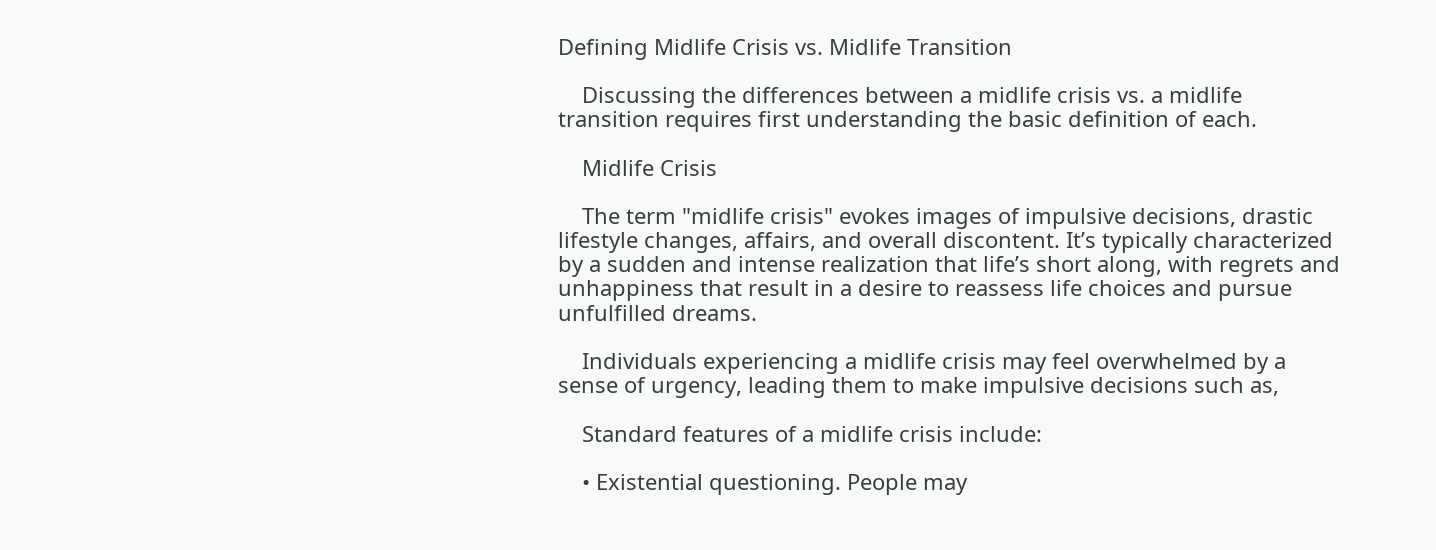Defining Midlife Crisis vs. Midlife Transition

    Discussing the differences between a midlife crisis vs. a midlife transition requires first understanding the basic definition of each.

    Midlife Crisis

    The term "midlife crisis" evokes images of impulsive decisions, drastic lifestyle changes, affairs, and overall discontent. It’s typically characterized by a sudden and intense realization that life’s short along, with regrets and unhappiness that result in a desire to reassess life choices and pursue unfulfilled dreams.

    Individuals experiencing a midlife crisis may feel overwhelmed by a sense of urgency, leading them to make impulsive decisions such as,

    Standard features of a midlife crisis include:

    • Existential questioning. People may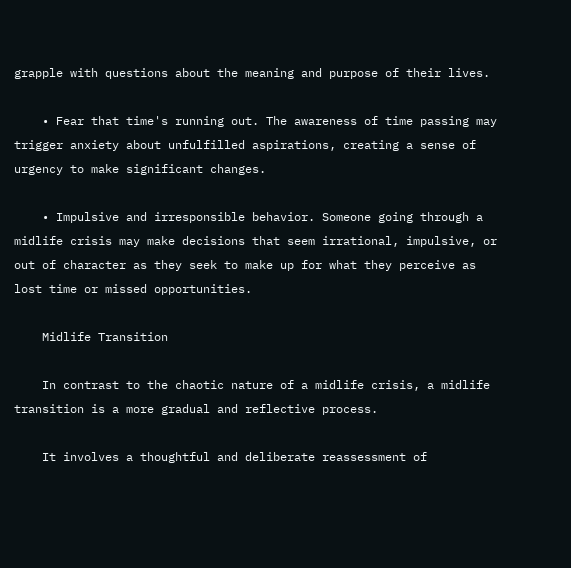grapple with questions about the meaning and purpose of their lives.

    • Fear that time's running out. The awareness of time passing may trigger anxiety about unfulfilled aspirations, creating a sense of urgency to make significant changes.

    • Impulsive and irresponsible behavior. Someone going through a midlife crisis may make decisions that seem irrational, impulsive, or out of character as they seek to make up for what they perceive as lost time or missed opportunities.

    Midlife Transition

    In contrast to the chaotic nature of a midlife crisis, a midlife transition is a more gradual and reflective process.

    It involves a thoughtful and deliberate reassessment of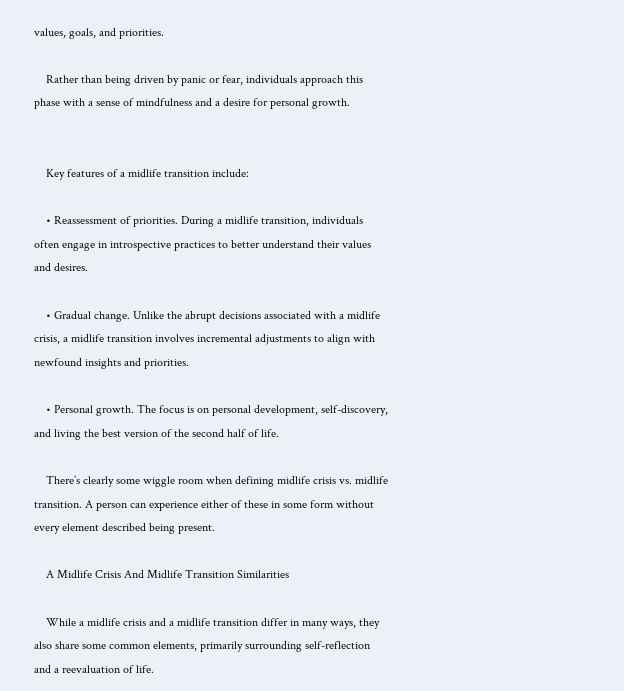values, goals, and priorities.

    Rather than being driven by panic or fear, individuals approach this phase with a sense of mindfulness and a desire for personal growth.


    Key features of a midlife transition include:

    • Reassessment of priorities. During a midlife transition, individuals often engage in introspective practices to better understand their values and desires.

    • Gradual change. Unlike the abrupt decisions associated with a midlife crisis, a midlife transition involves incremental adjustments to align with newfound insights and priorities.

    • Personal growth. The focus is on personal development, self-discovery, and living the best version of the second half of life.

    There’s clearly some wiggle room when defining midlife crisis vs. midlife transition. A person can experience either of these in some form without every element described being present.

    A Midlife Crisis And Midlife Transition Similarities

    While a midlife crisis and a midlife transition differ in many ways, they also share some common elements, primarily surrounding self-reflection and a reevaluation of life.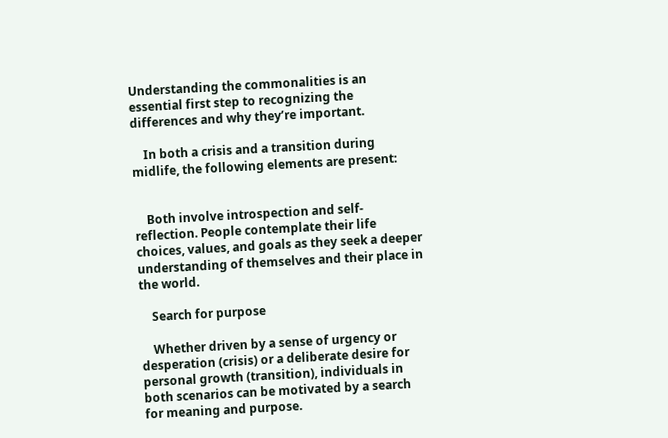Understanding the commonalities is an essential first step to recognizing the differences and why they’re important.

    In both a crisis and a transition during midlife, the following elements are present:


    Both involve introspection and self-reflection. People contemplate their life choices, values, and goals as they seek a deeper understanding of themselves and their place in the world.

    Search for purpose

    Whether driven by a sense of urgency or desperation (crisis) or a deliberate desire for personal growth (transition), individuals in both scenarios can be motivated by a search for meaning and purpose.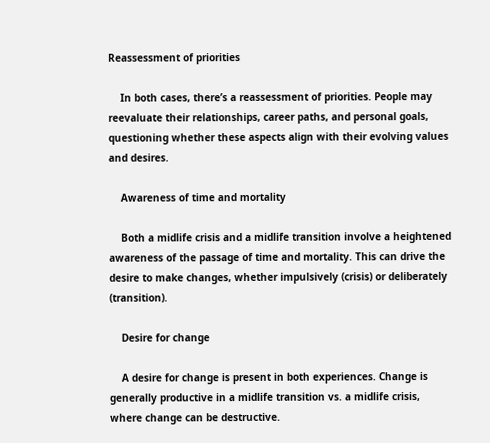Reassessment of priorities

    In both cases, there’s a reassessment of priorities. People may reevaluate their relationships, career paths, and personal goals, questioning whether these aspects align with their evolving values and desires.

    Awareness of time and mortality

    Both a midlife crisis and a midlife transition involve a heightened awareness of the passage of time and mortality. This can drive the desire to make changes, whether impulsively (crisis) or deliberately (transition).

    Desire for change

    A desire for change is present in both experiences. Change is generally productive in a midlife transition vs. a midlife crisis, where change can be destructive.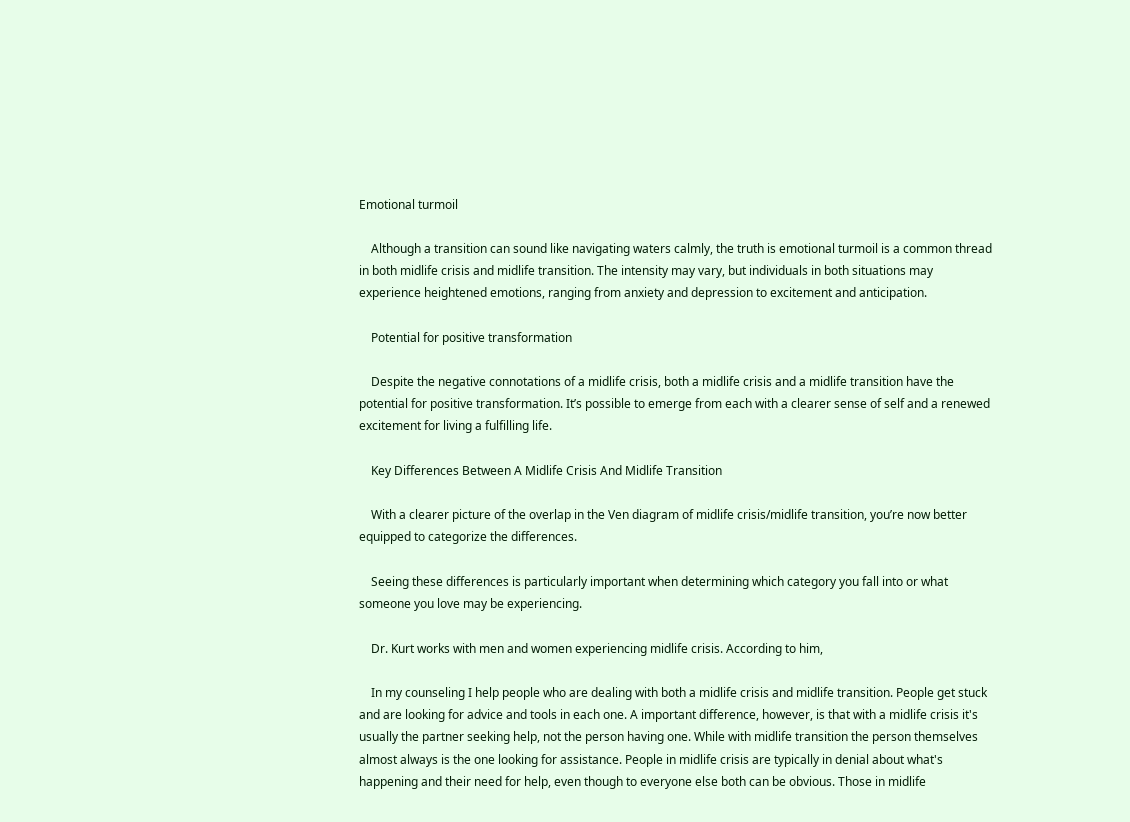Emotional turmoil

    Although a transition can sound like navigating waters calmly, the truth is emotional turmoil is a common thread in both midlife crisis and midlife transition. The intensity may vary, but individuals in both situations may experience heightened emotions, ranging from anxiety and depression to excitement and anticipation.

    Potential for positive transformation

    Despite the negative connotations of a midlife crisis, both a midlife crisis and a midlife transition have the potential for positive transformation. It’s possible to emerge from each with a clearer sense of self and a renewed excitement for living a fulfilling life.

    Key Differences Between A Midlife Crisis And Midlife Transition

    With a clearer picture of the overlap in the Ven diagram of midlife crisis/midlife transition, you’re now better equipped to categorize the differences.

    Seeing these differences is particularly important when determining which category you fall into or what someone you love may be experiencing.

    Dr. Kurt works with men and women experiencing midlife crisis. According to him,

    In my counseling I help people who are dealing with both a midlife crisis and midlife transition. People get stuck and are looking for advice and tools in each one. A important difference, however, is that with a midlife crisis it's usually the partner seeking help, not the person having one. While with midlife transition the person themselves almost always is the one looking for assistance. People in midlife crisis are typically in denial about what's happening and their need for help, even though to everyone else both can be obvious. Those in midlife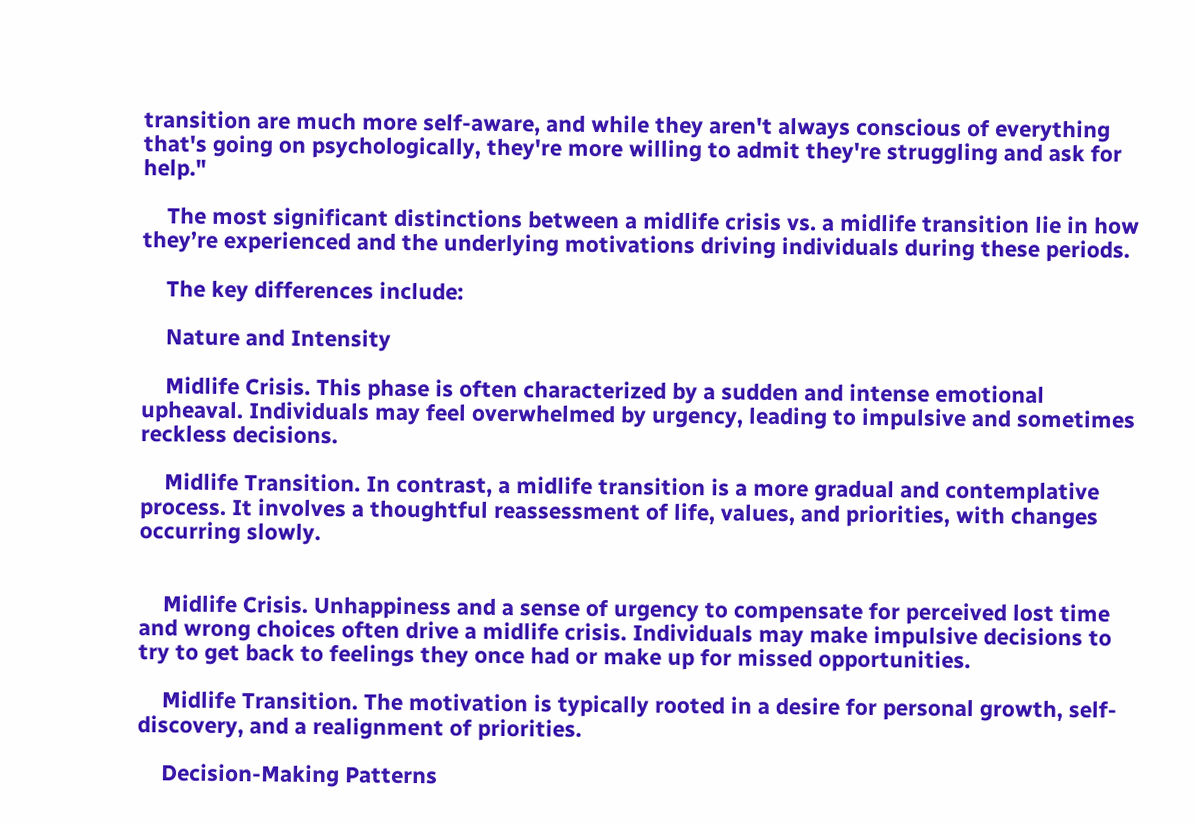transition are much more self-aware, and while they aren't always conscious of everything that's going on psychologically, they're more willing to admit they're struggling and ask for help."

    The most significant distinctions between a midlife crisis vs. a midlife transition lie in how they’re experienced and the underlying motivations driving individuals during these periods.

    The key differences include:

    Nature and Intensity

    Midlife Crisis. This phase is often characterized by a sudden and intense emotional upheaval. Individuals may feel overwhelmed by urgency, leading to impulsive and sometimes reckless decisions.

    Midlife Transition. In contrast, a midlife transition is a more gradual and contemplative process. It involves a thoughtful reassessment of life, values, and priorities, with changes occurring slowly.


    Midlife Crisis. Unhappiness and a sense of urgency to compensate for perceived lost time and wrong choices often drive a midlife crisis. Individuals may make impulsive decisions to try to get back to feelings they once had or make up for missed opportunities.

    Midlife Transition. The motivation is typically rooted in a desire for personal growth, self-discovery, and a realignment of priorities.

    Decision-Making Patterns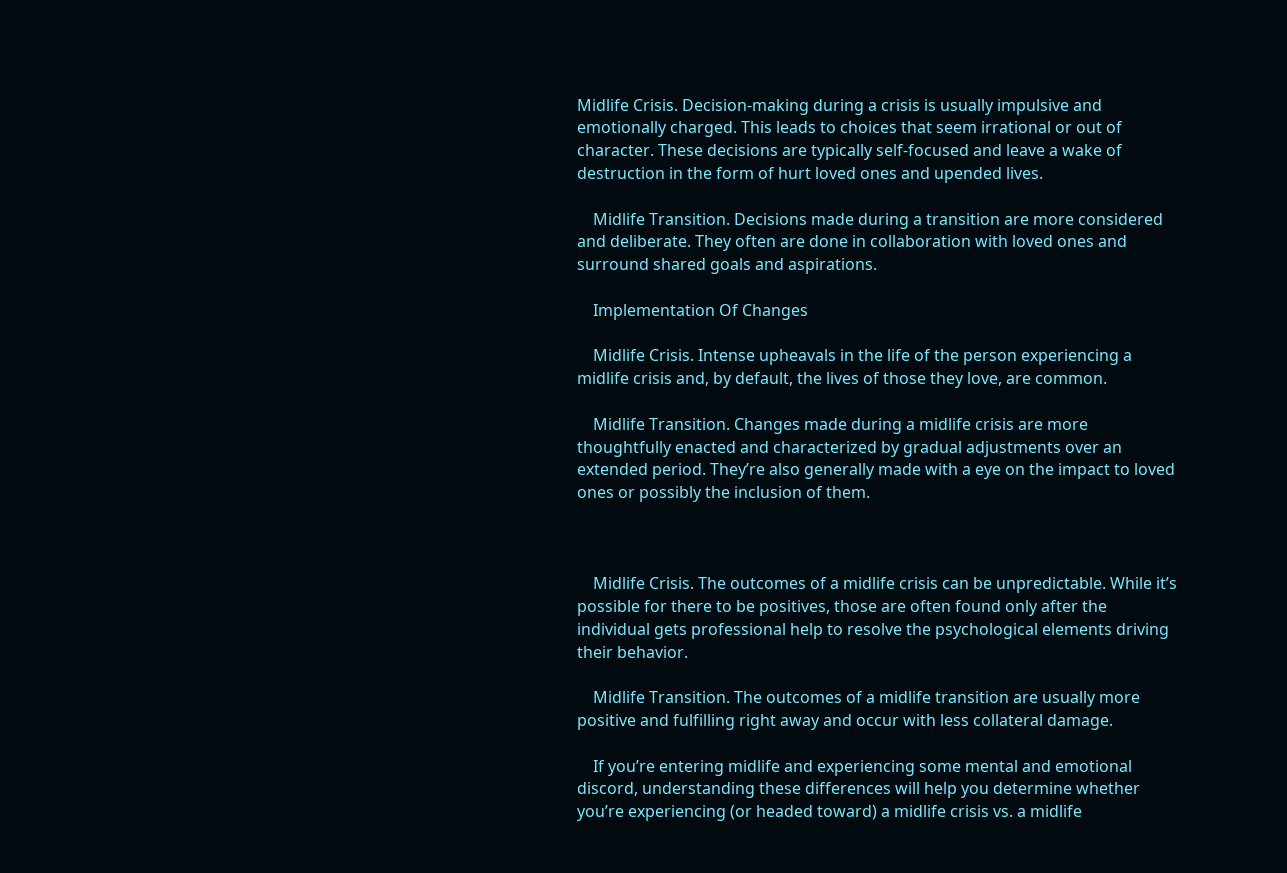Midlife Crisis. Decision-making during a crisis is usually impulsive and emotionally charged. This leads to choices that seem irrational or out of character. These decisions are typically self-focused and leave a wake of destruction in the form of hurt loved ones and upended lives.

    Midlife Transition. Decisions made during a transition are more considered and deliberate. They often are done in collaboration with loved ones and surround shared goals and aspirations.

    Implementation Of Changes

    Midlife Crisis. Intense upheavals in the life of the person experiencing a midlife crisis and, by default, the lives of those they love, are common.

    Midlife Transition. Changes made during a midlife crisis are more thoughtfully enacted and characterized by gradual adjustments over an extended period. They’re also generally made with a eye on the impact to loved ones or possibly the inclusion of them.



    Midlife Crisis. The outcomes of a midlife crisis can be unpredictable. While it’s possible for there to be positives, those are often found only after the individual gets professional help to resolve the psychological elements driving their behavior.

    Midlife Transition. The outcomes of a midlife transition are usually more positive and fulfilling right away and occur with less collateral damage.

    If you’re entering midlife and experiencing some mental and emotional discord, understanding these differences will help you determine whether you’re experiencing (or headed toward) a midlife crisis vs. a midlife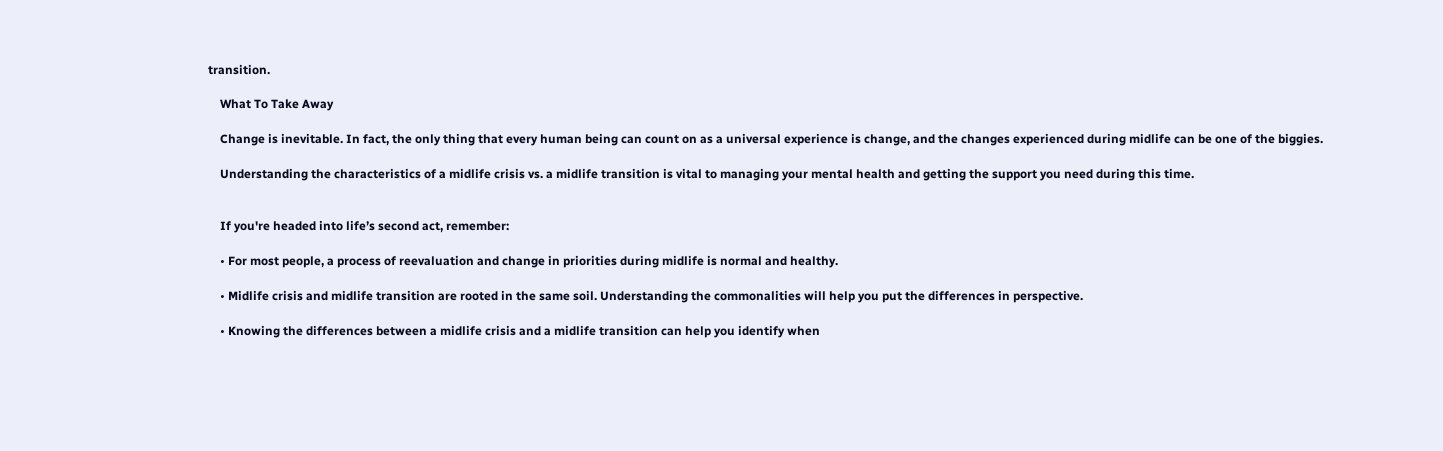transition.

    What To Take Away

    Change is inevitable. In fact, the only thing that every human being can count on as a universal experience is change, and the changes experienced during midlife can be one of the biggies.

    Understanding the characteristics of a midlife crisis vs. a midlife transition is vital to managing your mental health and getting the support you need during this time.


    If you're headed into life’s second act, remember:

    • For most people, a process of reevaluation and change in priorities during midlife is normal and healthy.

    • Midlife crisis and midlife transition are rooted in the same soil. Understanding the commonalities will help you put the differences in perspective.

    • Knowing the differences between a midlife crisis and a midlife transition can help you identify when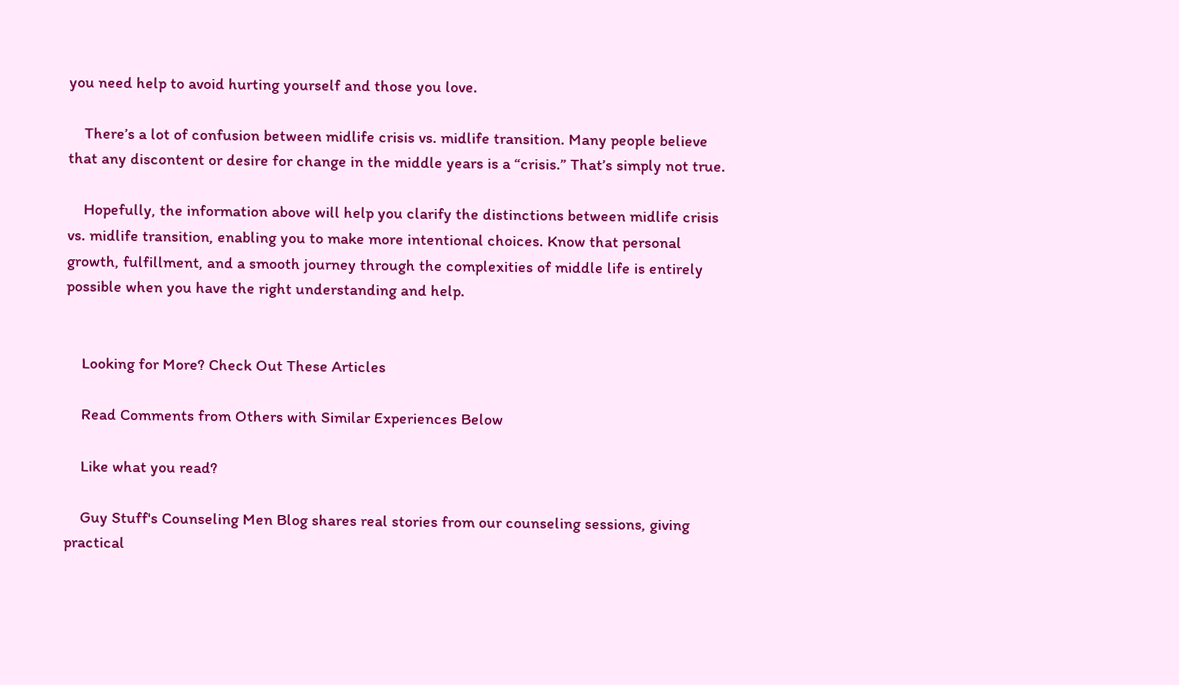you need help to avoid hurting yourself and those you love.

    There’s a lot of confusion between midlife crisis vs. midlife transition. Many people believe that any discontent or desire for change in the middle years is a “crisis.” That’s simply not true.

    Hopefully, the information above will help you clarify the distinctions between midlife crisis vs. midlife transition, enabling you to make more intentional choices. Know that personal growth, fulfillment, and a smooth journey through the complexities of middle life is entirely possible when you have the right understanding and help.


    Looking for More? Check Out These Articles

    Read Comments from Others with Similar Experiences Below

    Like what you read?

    Guy Stuff's Counseling Men Blog shares real stories from our counseling sessions, giving practical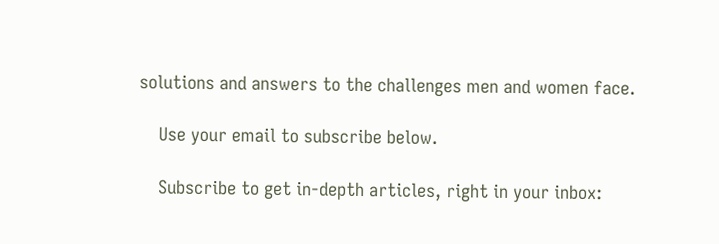solutions and answers to the challenges men and women face.

    Use your email to subscribe below.

    Subscribe to get in-depth articles, right in your inbox: